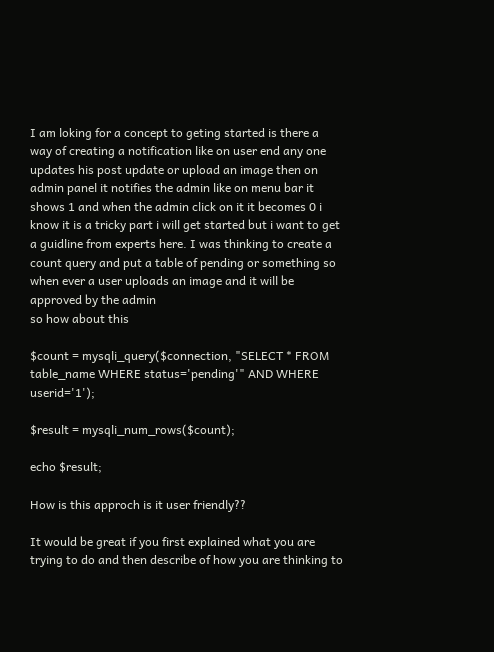I am loking for a concept to geting started is there a way of creating a notification like on user end any one updates his post update or upload an image then on admin panel it notifies the admin like on menu bar it shows 1 and when the admin click on it it becomes 0 i know it is a tricky part i will get started but i want to get a guidline from experts here. I was thinking to create a count query and put a table of pending or something so when ever a user uploads an image and it will be approved by the admin
so how about this

$count = mysqli_query($connection, "SELECT * FROM table_name WHERE status='pending'" AND WHERE userid='1');

$result = mysqli_num_rows($count);

echo $result;

How is this approch is it user friendly??

It would be great if you first explained what you are trying to do and then describe of how you are thinking to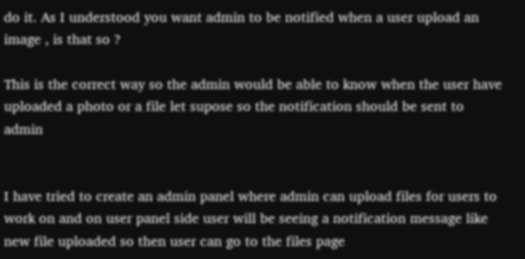do it. As I understood you want admin to be notified when a user upload an image , is that so ?

This is the correct way so the admin would be able to know when the user have uploaded a photo or a file let supose so the notification should be sent to admin


I have tried to create an admin panel where admin can upload files for users to work on and on user panel side user will be seeing a notification message like new file uploaded so then user can go to the files page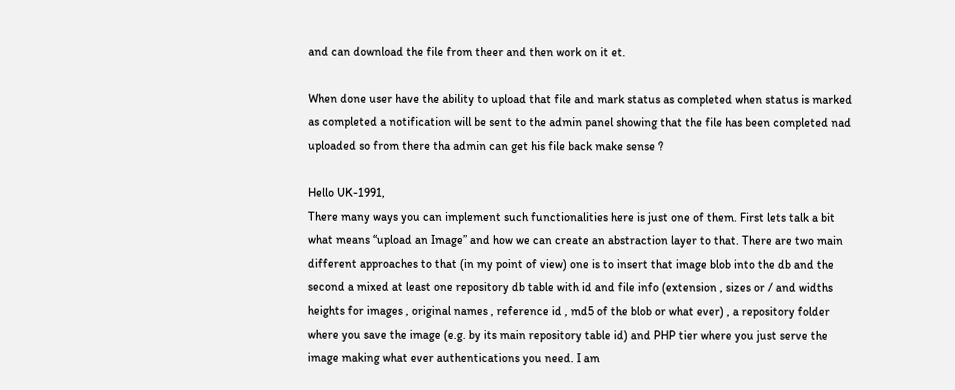and can download the file from theer and then work on it et.

When done user have the ability to upload that file and mark status as completed when status is marked as completed a notification will be sent to the admin panel showing that the file has been completed nad uploaded so from there tha admin can get his file back make sense ?

Hello UK-1991,
There many ways you can implement such functionalities here is just one of them. First lets talk a bit what means “upload an Image” and how we can create an abstraction layer to that. There are two main different approaches to that (in my point of view) one is to insert that image blob into the db and the second a mixed at least one repository db table with id and file info (extension , sizes or / and widths heights for images , original names , reference id , md5 of the blob or what ever) , a repository folder where you save the image (e.g. by its main repository table id) and PHP tier where you just serve the image making what ever authentications you need. I am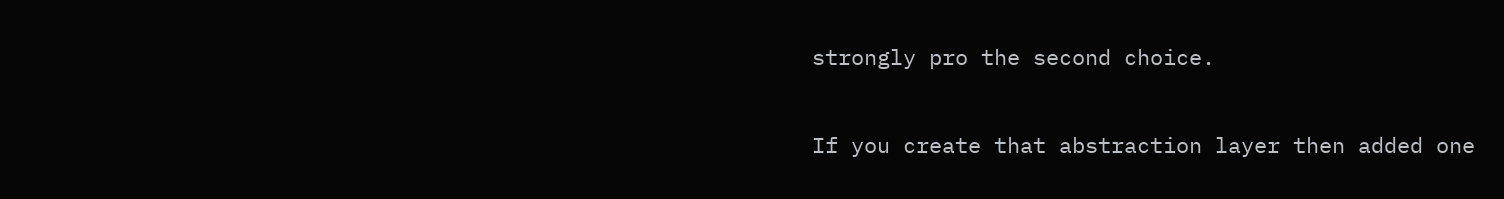strongly pro the second choice.

If you create that abstraction layer then added one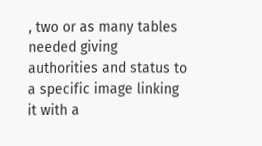, two or as many tables needed giving authorities and status to a specific image linking it with a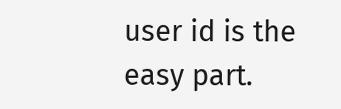user id is the easy part.